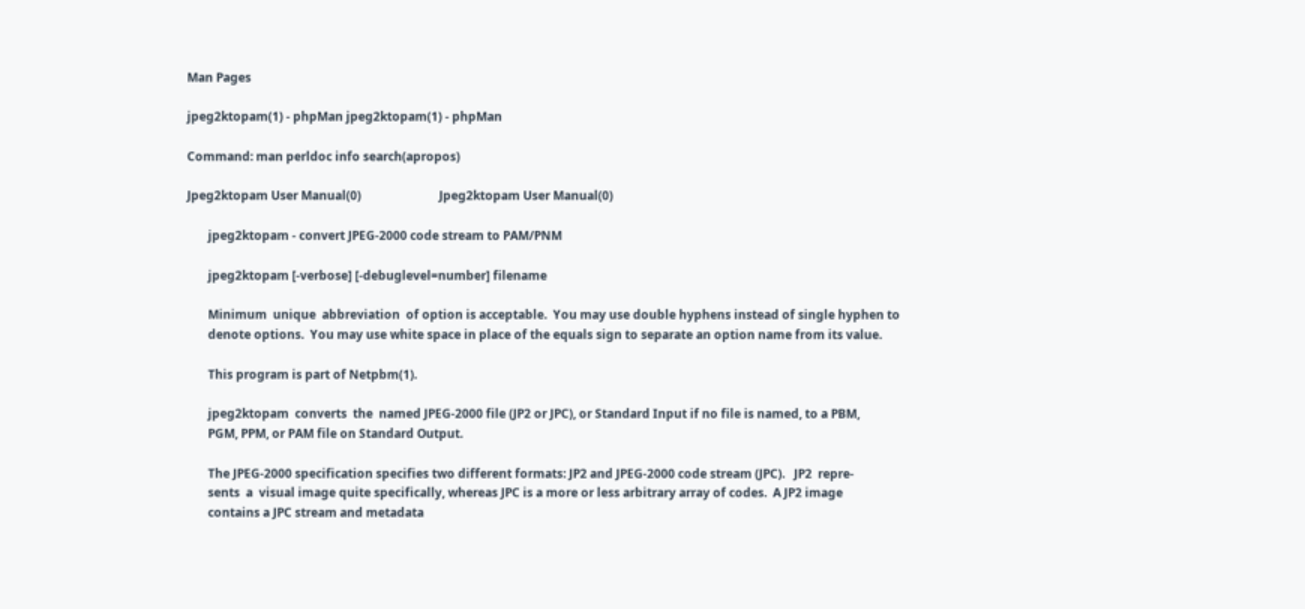Man Pages

jpeg2ktopam(1) - phpMan jpeg2ktopam(1) - phpMan

Command: man perldoc info search(apropos)

Jpeg2ktopam User Manual(0)                          Jpeg2ktopam User Manual(0)

       jpeg2ktopam - convert JPEG-2000 code stream to PAM/PNM

       jpeg2ktopam [-verbose] [-debuglevel=number] filename

       Minimum  unique  abbreviation  of option is acceptable.  You may use double hyphens instead of single hyphen to
       denote options.  You may use white space in place of the equals sign to separate an option name from its value.

       This program is part of Netpbm(1).

       jpeg2ktopam  converts  the  named JPEG-2000 file (JP2 or JPC), or Standard Input if no file is named, to a PBM,
       PGM, PPM, or PAM file on Standard Output.

       The JPEG-2000 specification specifies two different formats: JP2 and JPEG-2000 code stream (JPC).   JP2  repre-
       sents  a  visual image quite specifically, whereas JPC is a more or less arbitrary array of codes.  A JP2 image
       contains a JPC stream and metadata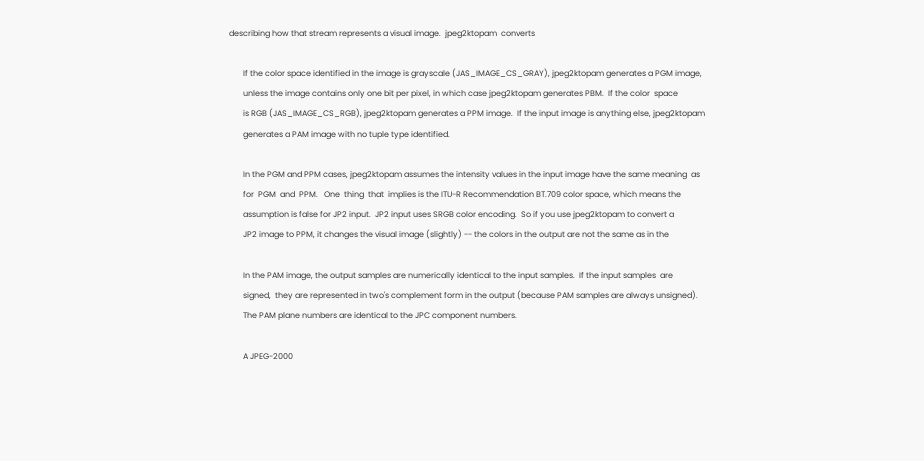describing how that stream represents a visual image.  jpeg2ktopam  converts

       If the color space identified in the image is grayscale (JAS_IMAGE_CS_GRAY), jpeg2ktopam generates a PGM image,
       unless the image contains only one bit per pixel, in which case jpeg2ktopam generates PBM.  If the color  space
       is RGB (JAS_IMAGE_CS_RGB), jpeg2ktopam generates a PPM image.  If the input image is anything else, jpeg2ktopam
       generates a PAM image with no tuple type identified.

       In the PGM and PPM cases, jpeg2ktopam assumes the intensity values in the input image have the same meaning  as
       for  PGM  and  PPM.   One  thing  that  implies is the ITU-R Recommendation BT.709 color space, which means the
       assumption is false for JP2 input.  JP2 input uses SRGB color encoding.  So if you use jpeg2ktopam to convert a
       JP2 image to PPM, it changes the visual image (slightly) -- the colors in the output are not the same as in the

       In the PAM image, the output samples are numerically identical to the input samples.  If the input samples  are
       signed,  they are represented in two's complement form in the output (because PAM samples are always unsigned).
       The PAM plane numbers are identical to the JPC component numbers.

       A JPEG-2000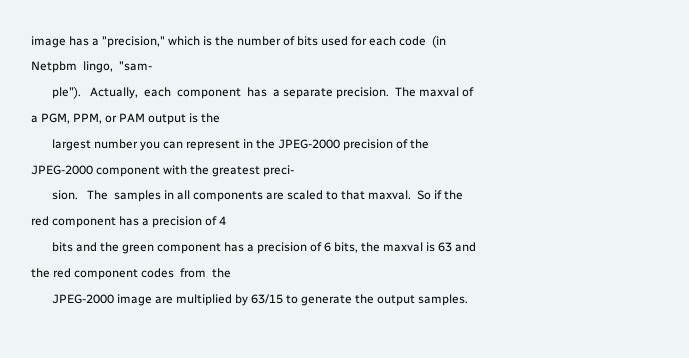image has a "precision," which is the number of bits used for each code  (in  Netpbm  lingo,  "sam-
       ple").   Actually,  each  component  has  a separate precision.  The maxval of a PGM, PPM, or PAM output is the
       largest number you can represent in the JPEG-2000 precision of the JPEG-2000 component with the greatest preci-
       sion.   The  samples in all components are scaled to that maxval.  So if the red component has a precision of 4
       bits and the green component has a precision of 6 bits, the maxval is 63 and the red component codes  from  the
       JPEG-2000 image are multiplied by 63/15 to generate the output samples.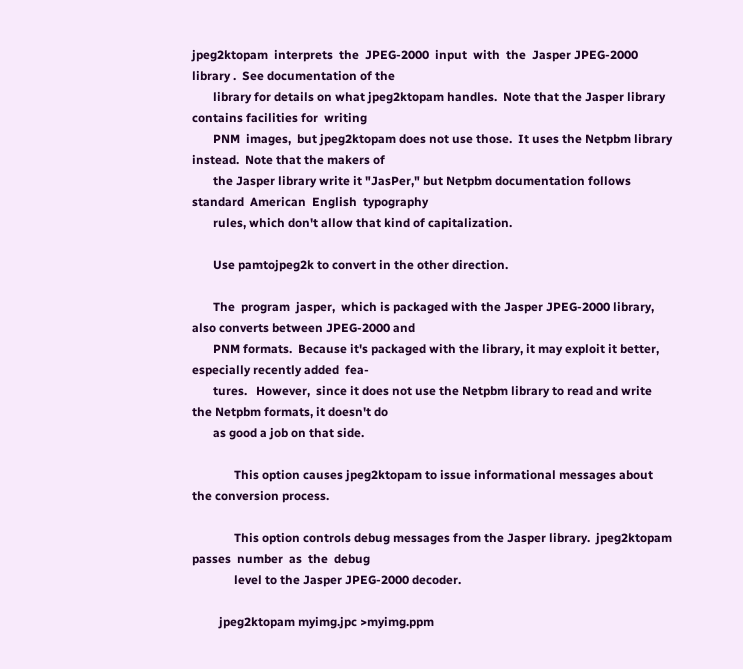jpeg2ktopam  interprets  the  JPEG-2000  input  with  the  Jasper JPEG-2000 library .  See documentation of the
       library for details on what jpeg2ktopam handles.  Note that the Jasper library contains facilities for  writing
       PNM  images,  but jpeg2ktopam does not use those.  It uses the Netpbm library instead.  Note that the makers of
       the Jasper library write it "JasPer," but Netpbm documentation follows  standard  American  English  typography
       rules, which don't allow that kind of capitalization.

       Use pamtojpeg2k to convert in the other direction.

       The  program  jasper,  which is packaged with the Jasper JPEG-2000 library, also converts between JPEG-2000 and
       PNM formats.  Because it's packaged with the library, it may exploit it better, especially recently added  fea-
       tures.   However,  since it does not use the Netpbm library to read and write the Netpbm formats, it doesn't do
       as good a job on that side.

              This option causes jpeg2ktopam to issue informational messages about the conversion process.

              This option controls debug messages from the Jasper library.  jpeg2ktopam passes  number  as  the  debug
              level to the Jasper JPEG-2000 decoder.

         jpeg2ktopam myimg.jpc >myimg.ppm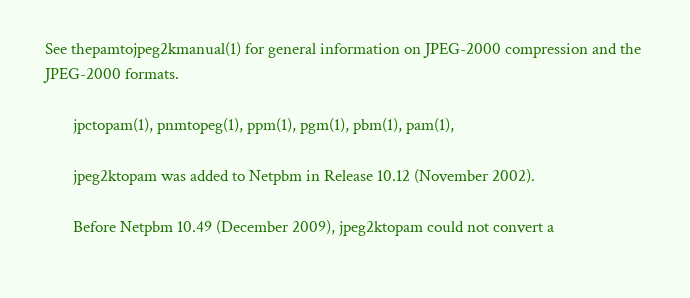See thepamtojpeg2kmanual(1) for general information on JPEG-2000 compression and the JPEG-2000 formats.

       jpctopam(1), pnmtopeg(1), ppm(1), pgm(1), pbm(1), pam(1),

       jpeg2ktopam was added to Netpbm in Release 10.12 (November 2002).

       Before Netpbm 10.49 (December 2009), jpeg2ktopam could not convert a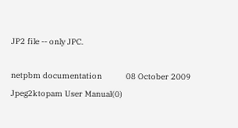JP2 file -- only JPC.

netpbm documentation            08 October 2009     Jpeg2ktopam User Manual(0)